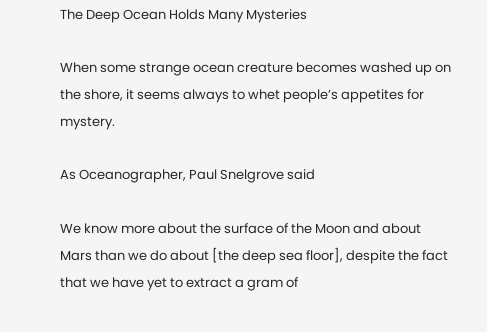The Deep Ocean Holds Many Mysteries

When some strange ocean creature becomes washed up on the shore, it seems always to whet people’s appetites for mystery.

As Oceanographer, Paul Snelgrove said

We know more about the surface of the Moon and about Mars than we do about [the deep sea floor], despite the fact that we have yet to extract a gram of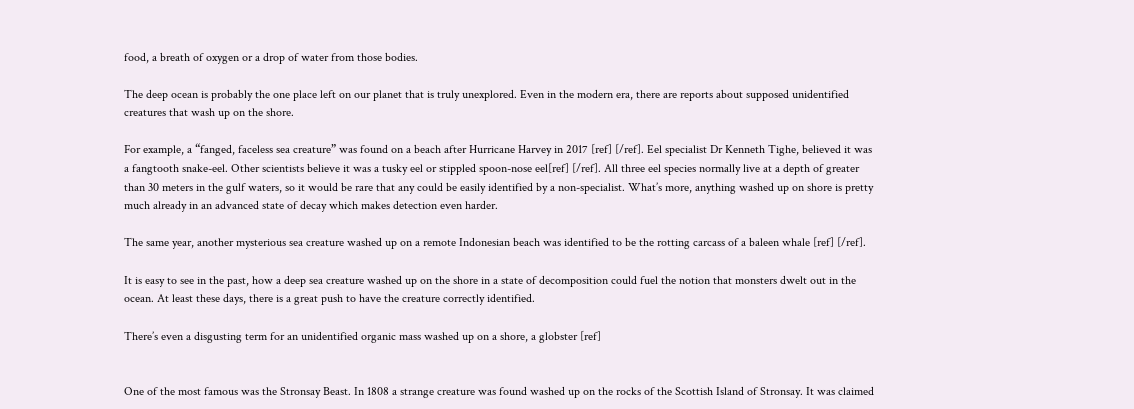food, a breath of oxygen or a drop of water from those bodies.

The deep ocean is probably the one place left on our planet that is truly unexplored. Even in the modern era, there are reports about supposed unidentified creatures that wash up on the shore.

For example, a “fanged, faceless sea creature” was found on a beach after Hurricane Harvey in 2017 [ref] [/ref]. Eel specialist Dr Kenneth Tighe, believed it was a fangtooth snake-eel. Other scientists believe it was a tusky eel or stippled spoon-nose eel[ref] [/ref]. All three eel species normally live at a depth of greater than 30 meters in the gulf waters, so it would be rare that any could be easily identified by a non-specialist. What’s more, anything washed up on shore is pretty much already in an advanced state of decay which makes detection even harder.

The same year, another mysterious sea creature washed up on a remote Indonesian beach was identified to be the rotting carcass of a baleen whale [ref] [/ref].

It is easy to see in the past, how a deep sea creature washed up on the shore in a state of decomposition could fuel the notion that monsters dwelt out in the ocean. At least these days, there is a great push to have the creature correctly identified.

There’s even a disgusting term for an unidentified organic mass washed up on a shore, a globster [ref]


One of the most famous was the Stronsay Beast. In 1808 a strange creature was found washed up on the rocks of the Scottish Island of Stronsay. It was claimed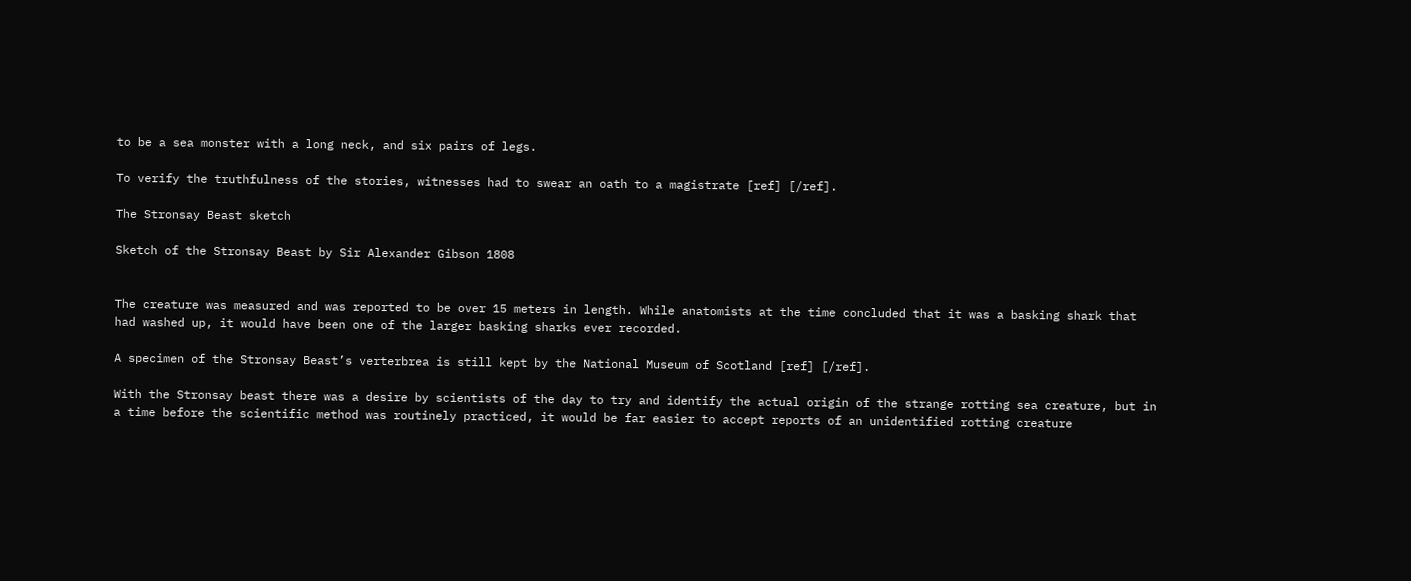to be a sea monster with a long neck, and six pairs of legs.

To verify the truthfulness of the stories, witnesses had to swear an oath to a magistrate [ref] [/ref].

The Stronsay Beast sketch

Sketch of the Stronsay Beast by Sir Alexander Gibson 1808


The creature was measured and was reported to be over 15 meters in length. While anatomists at the time concluded that it was a basking shark that had washed up, it would have been one of the larger basking sharks ever recorded.

A specimen of the Stronsay Beast’s verterbrea is still kept by the National Museum of Scotland [ref] [/ref].

With the Stronsay beast there was a desire by scientists of the day to try and identify the actual origin of the strange rotting sea creature, but in a time before the scientific method was routinely practiced, it would be far easier to accept reports of an unidentified rotting creature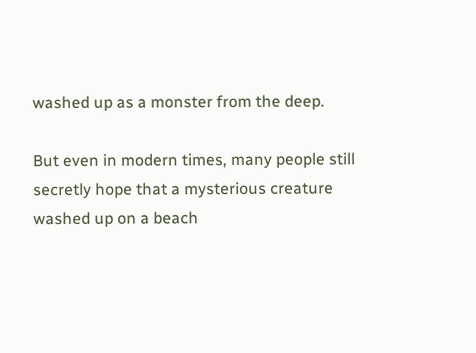washed up as a monster from the deep.

But even in modern times, many people still secretly hope that a mysterious creature washed up on a beach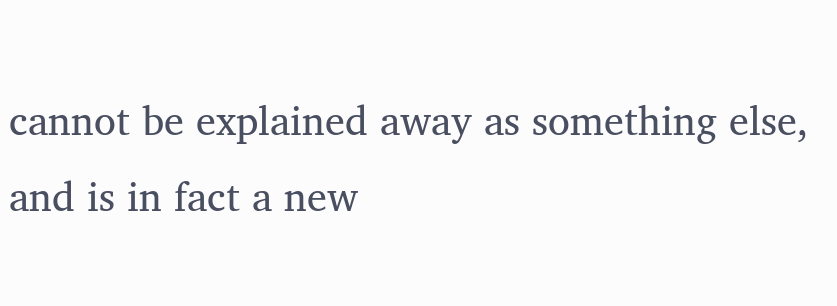cannot be explained away as something else, and is in fact a new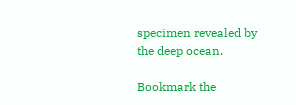specimen revealed by the deep ocean.

Bookmark the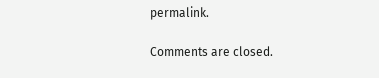permalink.

Comments are closed.